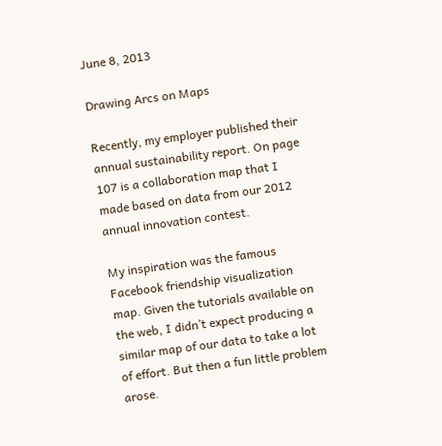June 8, 2013

Drawing Arcs on Maps

Recently, my employer published their annual sustainability report. On page 107 is a collaboration map that I made based on data from our 2012 annual innovation contest.

My inspiration was the famous Facebook friendship visualization map. Given the tutorials available on the web, I didn’t expect producing a similar map of our data to take a lot of effort. But then a fun little problem arose.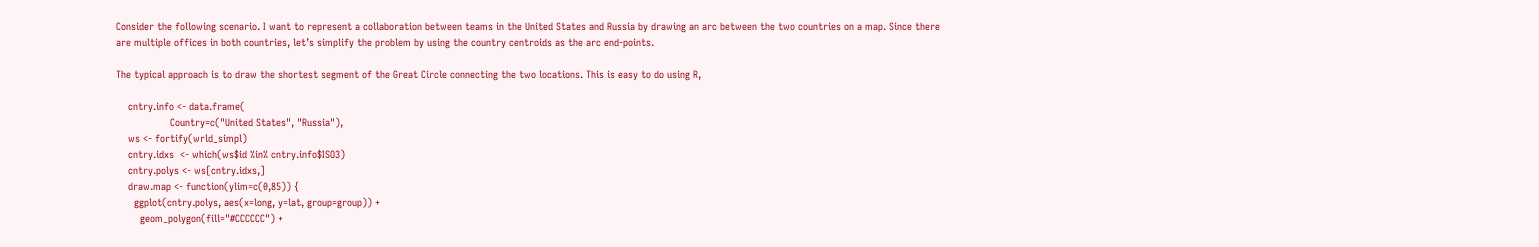Consider the following scenario. I want to represent a collaboration between teams in the United States and Russia by drawing an arc between the two countries on a map. Since there are multiple offices in both countries, let’s simplify the problem by using the country centroids as the arc end-points.

The typical approach is to draw the shortest segment of the Great Circle connecting the two locations. This is easy to do using R,

    cntry.info <- data.frame(
                  Country=c("United States", "Russia"),
    ws <- fortify(wrld_simpl)
    cntry.idxs  <- which(ws$id %in% cntry.info$ISO3)
    cntry.polys <- ws[cntry.idxs,]
    draw.map <- function(ylim=c(0,85)) {
      ggplot(cntry.polys, aes(x=long, y=lat, group=group)) +
        geom_polygon(fill="#CCCCCC") +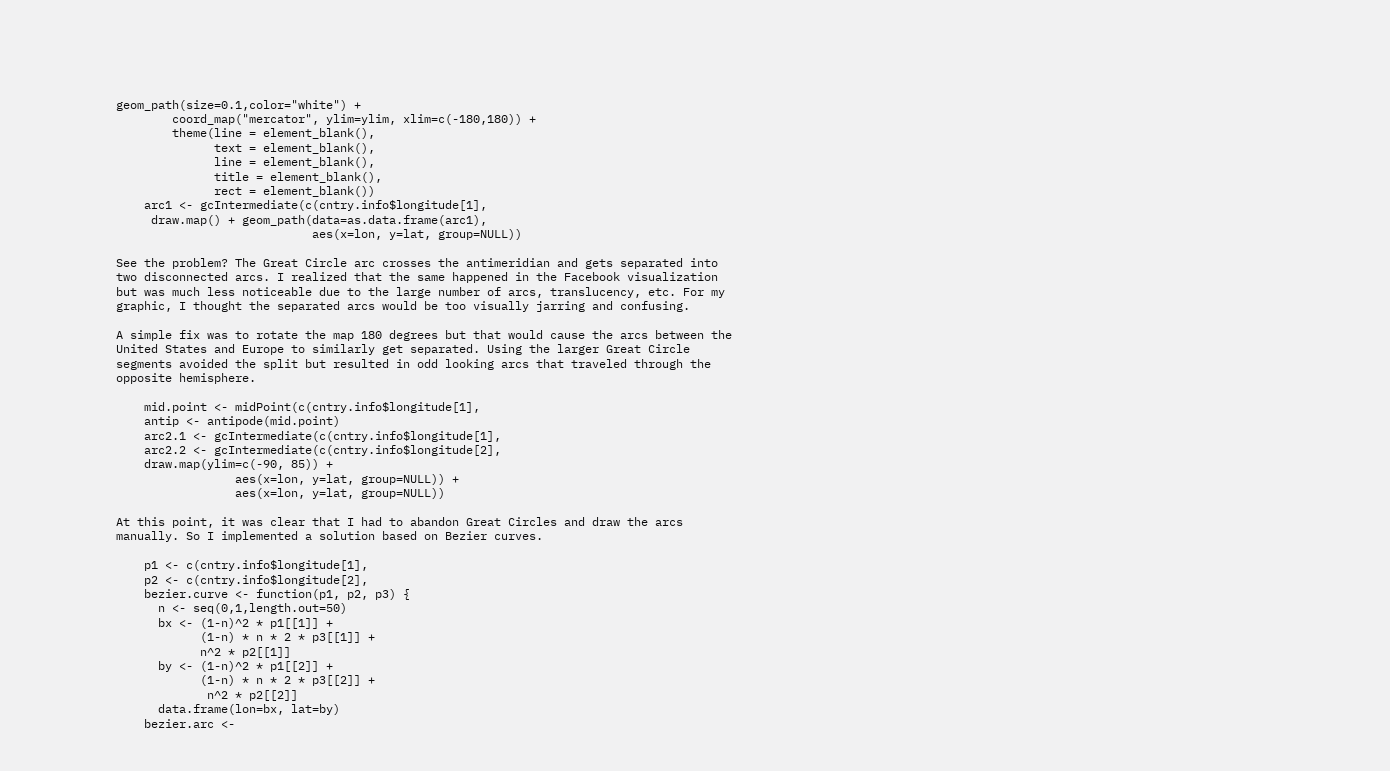geom_path(size=0.1,color="white") +
        coord_map("mercator", ylim=ylim, xlim=c(-180,180)) +
        theme(line = element_blank(),
              text = element_blank(),
              line = element_blank(),
              title = element_blank(),
              rect = element_blank())
    arc1 <- gcIntermediate(c(cntry.info$longitude[1],
     draw.map() + geom_path(data=as.data.frame(arc1),
                            aes(x=lon, y=lat, group=NULL))

See the problem? The Great Circle arc crosses the antimeridian and gets separated into two disconnected arcs. I realized that the same happened in the Facebook visualization but was much less noticeable due to the large number of arcs, translucency, etc. For my graphic, I thought the separated arcs would be too visually jarring and confusing.

A simple fix was to rotate the map 180 degrees but that would cause the arcs between the United States and Europe to similarly get separated. Using the larger Great Circle segments avoided the split but resulted in odd looking arcs that traveled through the opposite hemisphere.

    mid.point <- midPoint(c(cntry.info$longitude[1],
    antip <- antipode(mid.point)
    arc2.1 <- gcIntermediate(c(cntry.info$longitude[1],
    arc2.2 <- gcIntermediate(c(cntry.info$longitude[2],
    draw.map(ylim=c(-90, 85)) +
                 aes(x=lon, y=lat, group=NULL)) +
                 aes(x=lon, y=lat, group=NULL))

At this point, it was clear that I had to abandon Great Circles and draw the arcs manually. So I implemented a solution based on Bezier curves.

    p1 <- c(cntry.info$longitude[1],
    p2 <- c(cntry.info$longitude[2],
    bezier.curve <- function(p1, p2, p3) {
      n <- seq(0,1,length.out=50)
      bx <- (1-n)^2 * p1[[1]] +
            (1-n) * n * 2 * p3[[1]] +
            n^2 * p2[[1]]
      by <- (1-n)^2 * p1[[2]] +
            (1-n) * n * 2 * p3[[2]] +
             n^2 * p2[[2]]
      data.frame(lon=bx, lat=by)
    bezier.arc <-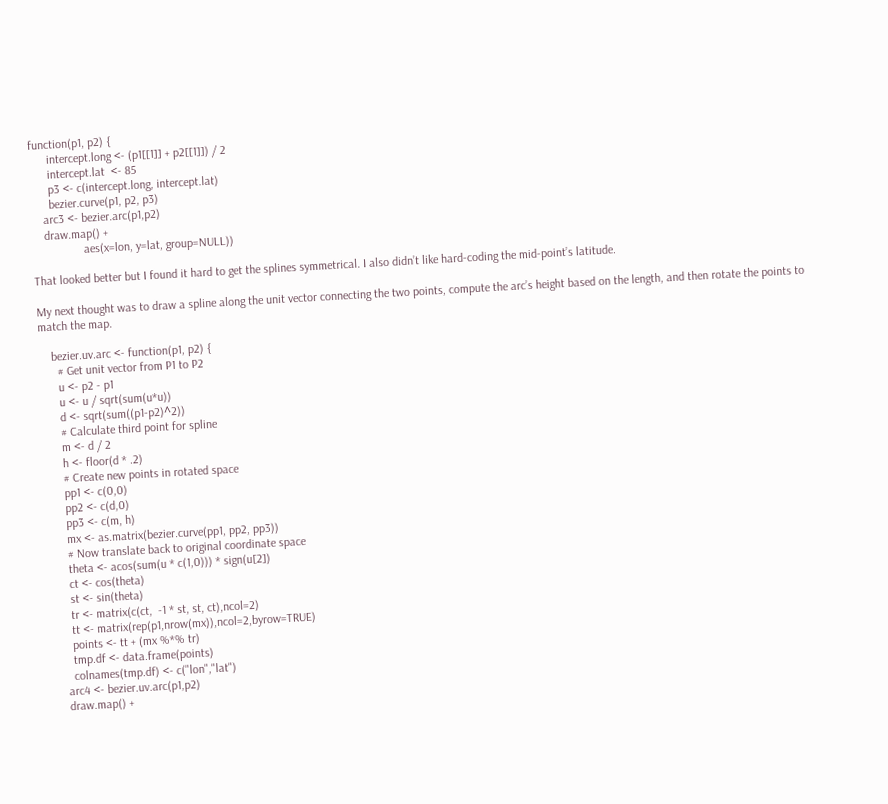function(p1, p2) {
      intercept.long <- (p1[[1]] + p2[[1]]) / 2
      intercept.lat  <- 85
      p3 <- c(intercept.long, intercept.lat)
      bezier.curve(p1, p2, p3)
    arc3 <- bezier.arc(p1,p2)
    draw.map() +
                 aes(x=lon, y=lat, group=NULL))

That looked better but I found it hard to get the splines symmetrical. I also didn’t like hard-coding the mid-point’s latitude.

My next thought was to draw a spline along the unit vector connecting the two points, compute the arc’s height based on the length, and then rotate the points to match the map.

    bezier.uv.arc <- function(p1, p2) {
      # Get unit vector from P1 to P2
      u <- p2 - p1
      u <- u / sqrt(sum(u*u))
      d <- sqrt(sum((p1-p2)^2))
      # Calculate third point for spline
      m <- d / 2
      h <- floor(d * .2)
      # Create new points in rotated space
      pp1 <- c(0,0)
      pp2 <- c(d,0)
      pp3 <- c(m, h)
      mx <- as.matrix(bezier.curve(pp1, pp2, pp3))
      # Now translate back to original coordinate space
      theta <- acos(sum(u * c(1,0))) * sign(u[2])
      ct <- cos(theta)
      st <- sin(theta)
      tr <- matrix(c(ct,  -1 * st, st, ct),ncol=2)
      tt <- matrix(rep(p1,nrow(mx)),ncol=2,byrow=TRUE)
      points <- tt + (mx %*% tr)
      tmp.df <- data.frame(points)
      colnames(tmp.df) <- c("lon","lat")
    arc4 <- bezier.uv.arc(p1,p2)
    draw.map() +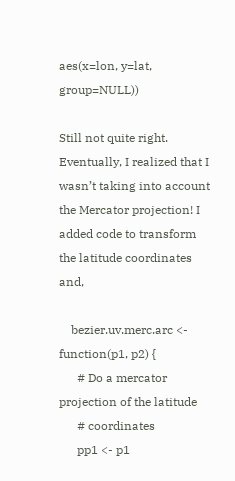aes(x=lon, y=lat, group=NULL))

Still not quite right. Eventually, I realized that I wasn’t taking into account the Mercator projection! I added code to transform the latitude coordinates and,

    bezier.uv.merc.arc <- function(p1, p2) {
      # Do a mercator projection of the latitude
      # coordinates
      pp1 <- p1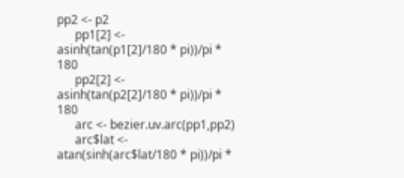pp2 <- p2
      pp1[2] <- asinh(tan(p1[2]/180 * pi))/pi * 180
      pp2[2] <- asinh(tan(p2[2]/180 * pi))/pi * 180
      arc <- bezier.uv.arc(pp1,pp2)
      arc$lat <-  atan(sinh(arc$lat/180 * pi))/pi *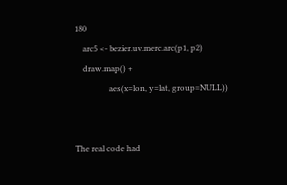180
    arc5 <- bezier.uv.merc.arc(p1, p2)
    draw.map() +
                 aes(x=lon, y=lat, group=NULL))


The real code had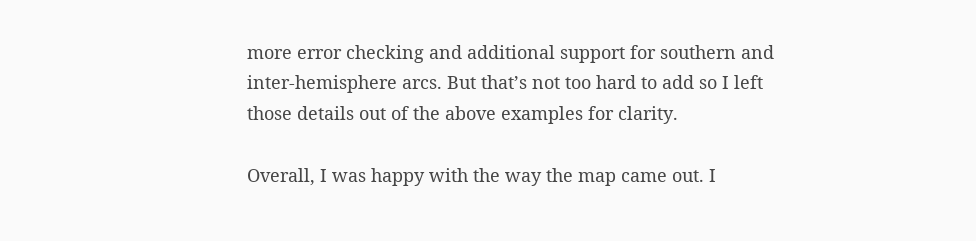more error checking and additional support for southern and inter-hemisphere arcs. But that’s not too hard to add so I left those details out of the above examples for clarity.

Overall, I was happy with the way the map came out. I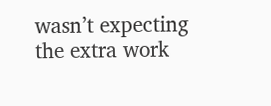wasn’t expecting the extra work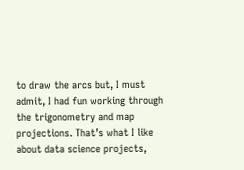to draw the arcs but, I must admit, I had fun working through the trigonometry and map projections. That’s what I like about data science projects,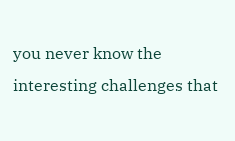you never know the interesting challenges that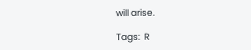will arise.

Tags:  R